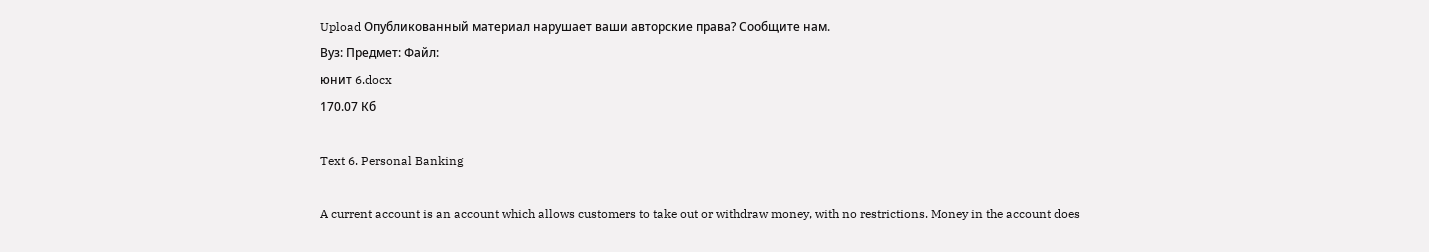Upload Опубликованный материал нарушает ваши авторские права? Сообщите нам.
Вуз: Предмет: Файл:
юнит 6.docx
170.07 Кб

Text 6. Personal Banking

A current account is an account which allows customers to take out or withdraw money, with no restrictions. Money in the account does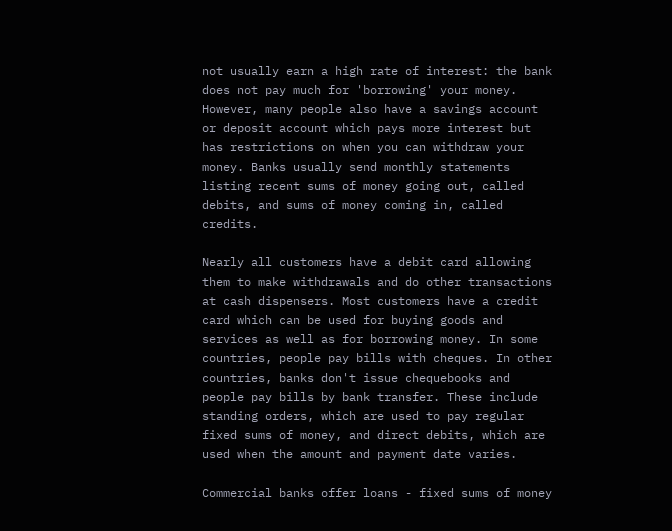not usually earn a high rate of interest: the bank does not pay much for 'borrowing' your money. However, many people also have a savings account or deposit account which pays more interest but has restrictions on when you can withdraw your money. Banks usually send monthly statements listing recent sums of money going out, called debits, and sums of money coming in, called credits.

Nearly all customers have a debit card allowing them to make withdrawals and do other transactions at cash dispensers. Most customers have a credit card which can be used for buying goods and services as well as for borrowing money. In some countries, people pay bills with cheques. In other countries, banks don't issue chequebooks and people pay bills by bank transfer. These include standing orders, which are used to pay regular fixed sums of money, and direct debits, which are used when the amount and payment date varies.

Commercial banks offer loans - fixed sums of money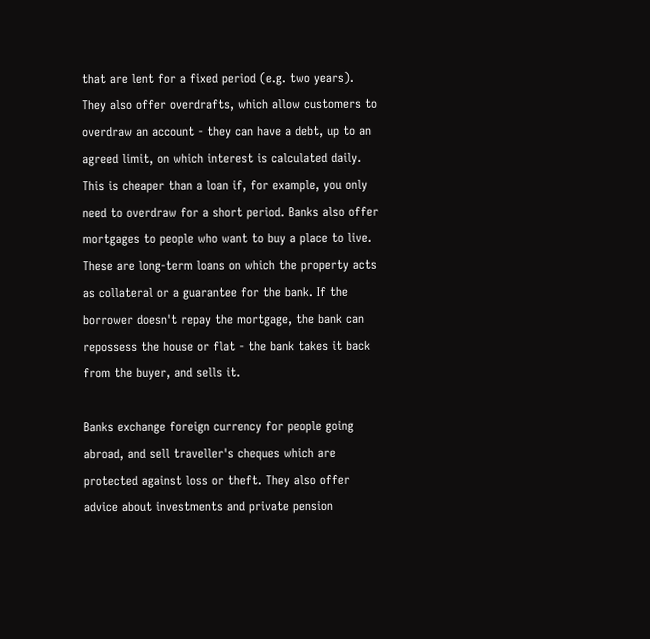that are lent for a fixed period (e.g. two years). They also offer overdrafts, which allow customers to overdraw an account - they can have a debt, up to an agreed limit, on which interest is calculated daily. This is cheaper than a loan if, for example, you only need to overdraw for a short period. Banks also offer mortgages to people who want to buy a place to live. These are long-term loans on which the property acts as collateral or a guarantee for the bank. If the borrower doesn't repay the mortgage, the bank can repossess the house or flat - the bank takes it back from the buyer, and sells it.

Banks exchange foreign currency for people going abroad, and sell traveller's cheques which are protected against loss or theft. They also offer advice about investments and private pension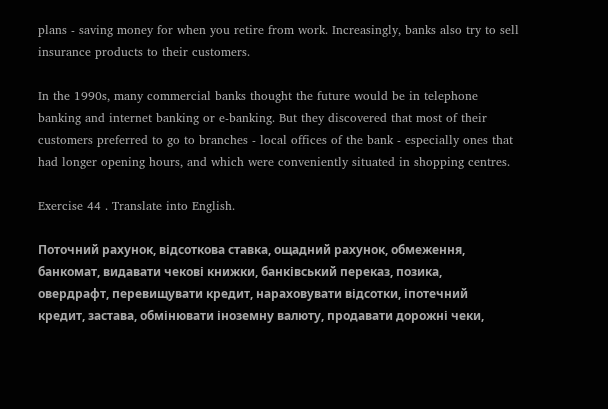plans - saving money for when you retire from work. Increasingly, banks also try to sell insurance products to their customers.

In the 1990s, many commercial banks thought the future would be in telephone banking and internet banking or e-banking. But they discovered that most of their customers preferred to go to branches - local offices of the bank - especially ones that had longer opening hours, and which were conveniently situated in shopping centres.

Exercise 44 . Translate into English.

Поточний рахунок, відсоткова ставка, ощадний рахунок, обмеження, банкомат, видавати чекові книжки, банківський переказ, позика, овердрафт, перевищувати кредит, нараховувати відсотки, іпотечний кредит, застава, обмінювати іноземну валюту, продавати дорожні чеки,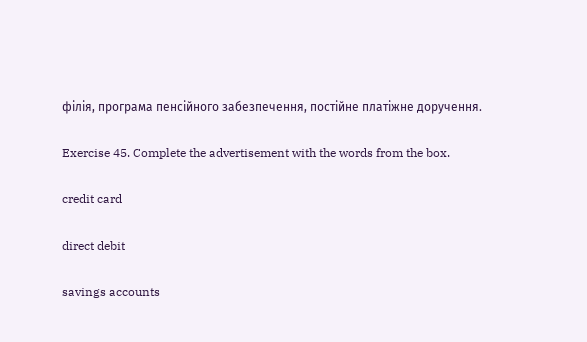філія, програма пенсійного забезпечення, постійне платіжне доручення.

Exercise 45. Complete the advertisement with the words from the box.

credit card

direct debit

savings accounts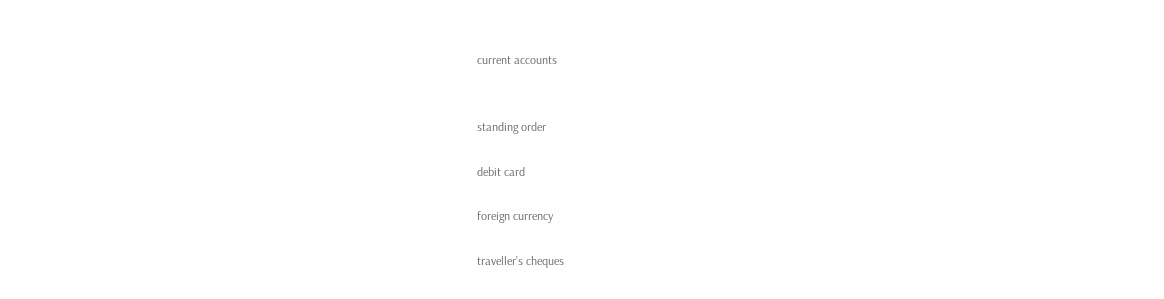current accounts


standing order

debit card

foreign currency

traveller’s cheques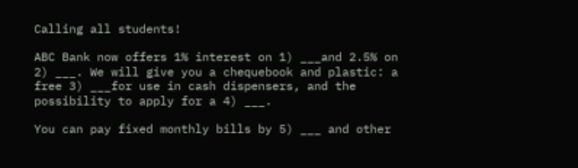Calling all students!

ABC Bank now offers 1% interest on 1) ___and 2.5% on 2) ___. We will give you a chequebook and plastic: a free 3) ___for use in cash dispensers, and the possibility to apply for a 4) ___.

You can pay fixed monthly bills by 5) ___ and other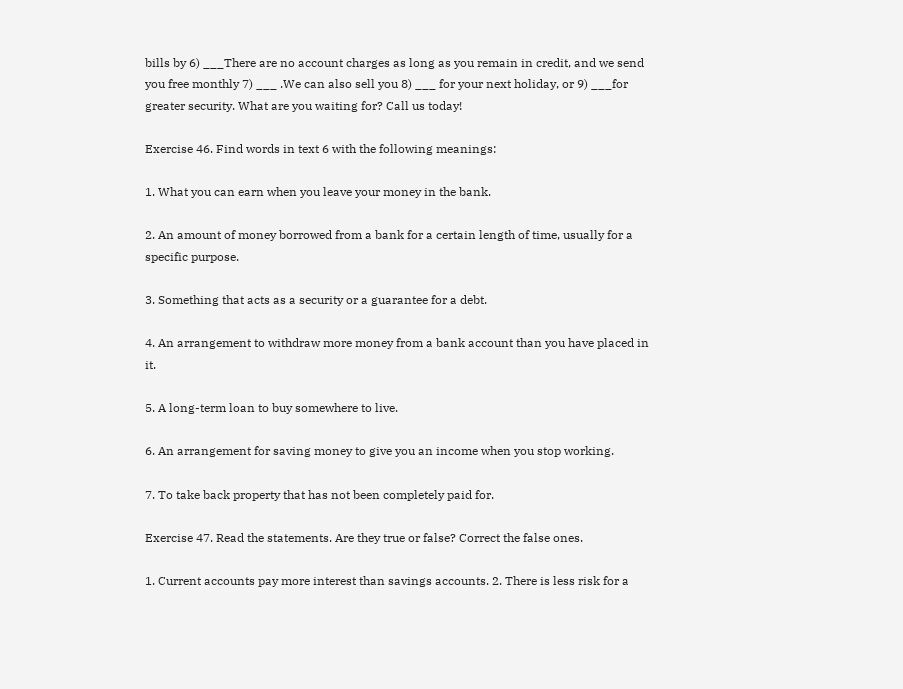bills by 6) ___There are no account charges as long as you remain in credit, and we send you free monthly 7) ___ .We can also sell you 8) ___ for your next holiday, or 9) ___for greater security. What are you waiting for? Call us today!

Exercise 46. Find words in text 6 with the following meanings:

1. What you can earn when you leave your money in the bank.

2. An amount of money borrowed from a bank for a certain length of time, usually for a specific purpose.

3. Something that acts as a security or a guarantee for a debt.

4. An arrangement to withdraw more money from a bank account than you have placed in it.

5. A long-term loan to buy somewhere to live.

6. An arrangement for saving money to give you an income when you stop working.

7. To take back property that has not been completely paid for.

Exercise 47. Read the statements. Are they true or false? Correct the false ones.

1. Current accounts pay more interest than savings accounts. 2. There is less risk for a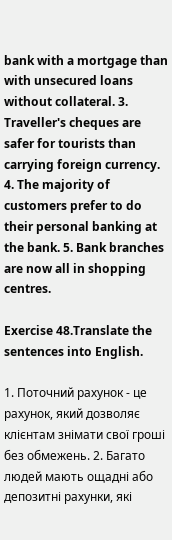bank with a mortgage than with unsecured loans without collateral. 3. Traveller's cheques are safer for tourists than carrying foreign currency. 4. The majority of customers prefer to do their personal banking at the bank. 5. Bank branches are now all in shopping centres.

Exercise 48.Translate the sentences into English.

1. Поточний рахунок - це рахунок, який дозволяє клієнтам знімати свої гроші без обмежень. 2. Багато людей мають ощадні або депозитні рахунки, які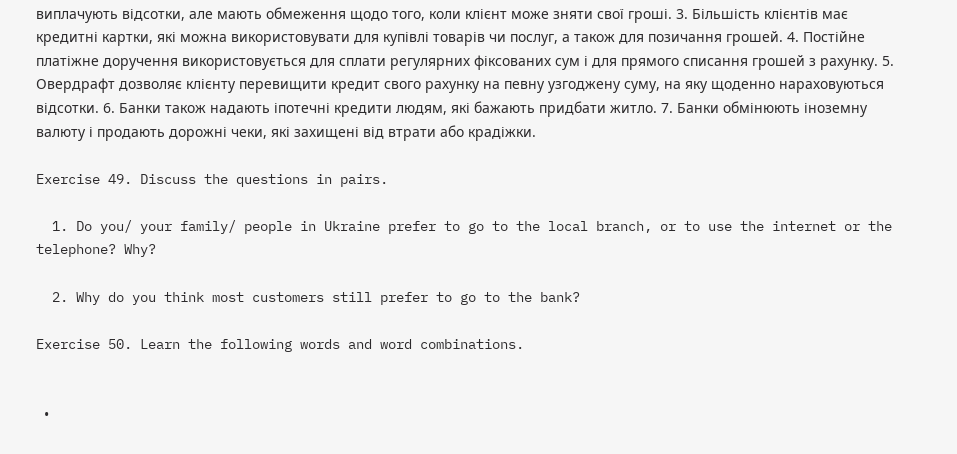виплачують відсотки, але мають обмеження щодо того, коли клієнт може зняти свої гроші. 3. Більшість клієнтів має кредитні картки, які можна використовувати для купівлі товарів чи послуг, а також для позичання грошей. 4. Постійне платіжне доручення використовується для сплати регулярних фіксованих сум і для прямого списання грошей з рахунку. 5. Овердрафт дозволяє клієнту перевищити кредит свого рахунку на певну узгоджену суму, на яку щоденно нараховуються відсотки. 6. Банки також надають іпотечні кредити людям, які бажають придбати житло. 7. Банки обмінюють іноземну валюту і продають дорожні чеки, які захищені від втрати або крадіжки.

Exercise 49. Discuss the questions in pairs.

  1. Do you/ your family/ people in Ukraine prefer to go to the local branch, or to use the internet or the telephone? Why?

  2. Why do you think most customers still prefer to go to the bank?

Exercise 50. Learn the following words and word combinations.


  •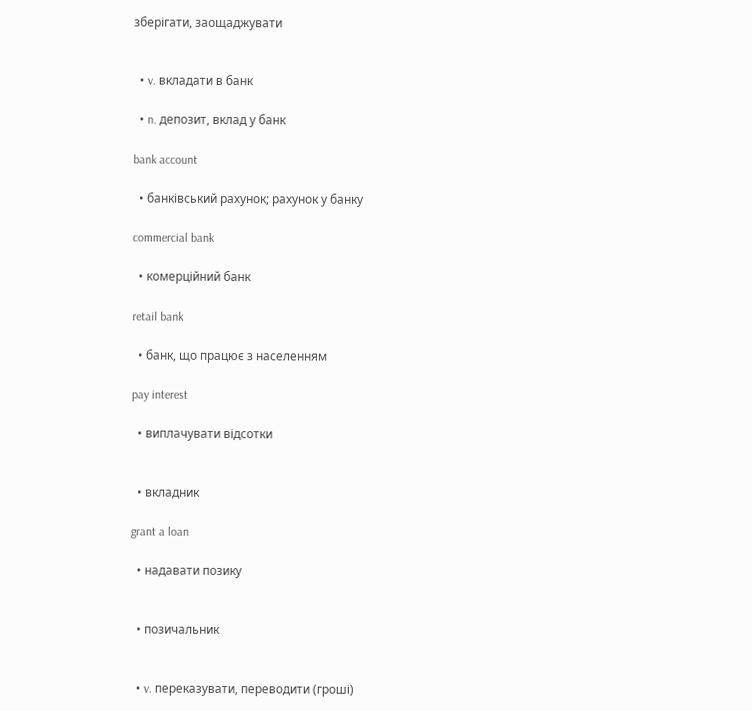зберігати, заощаджувати


  • v. вкладати в банк

  • n. депозит, вклад у банк

bank account

  • банківський рахунок; рахунок у банку

commercial bank

  • комерційний банк

retail bank

  • банк, що працює з населенням

pay interest

  • виплачувати відсотки


  • вкладник

grant a loan

  • надавати позику


  • позичальник


  • v. переказувати, переводити (гроші)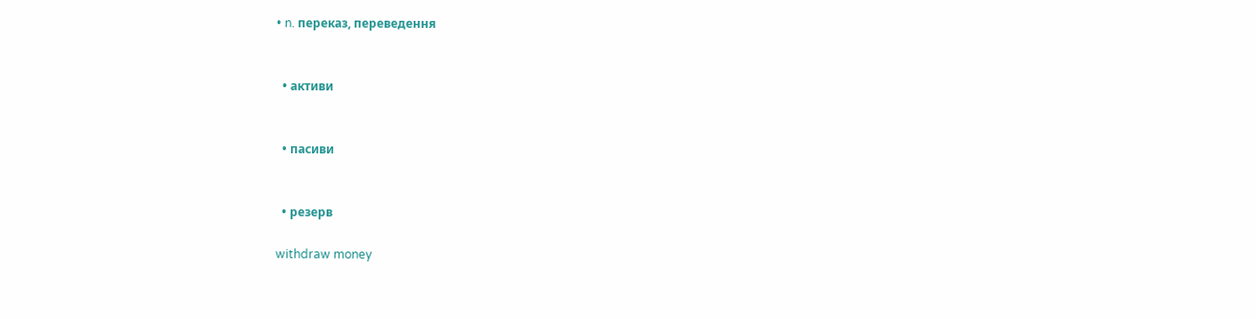• n. переказ, переведення


  • активи


  • пасиви


  • резерв

withdraw money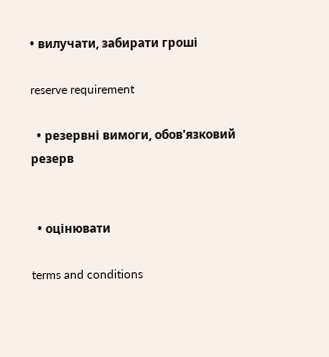• вилучати, забирати гроші

reserve requirement

  • резервні вимоги, обов'язковий резерв


  • оцінювати

terms and conditions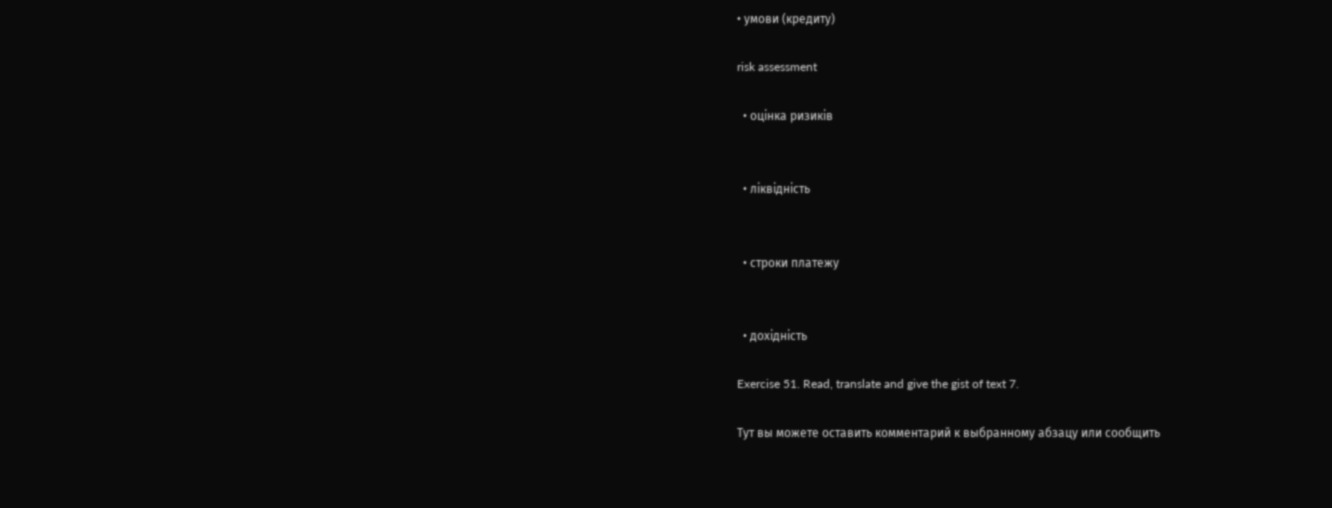• умови (кредиту)

risk assessment

  • оцінка ризиків


  • ліквідність


  • строки платежу


  • дохідність

Exercise 51. Read, translate and give the gist of text 7.

Тут вы можете оставить комментарий к выбранному абзацу или сообщить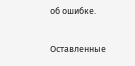об ошибке.

Оставленные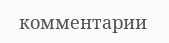комментарии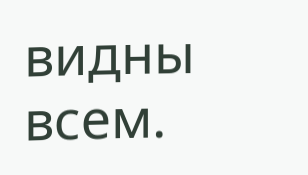видны всем.